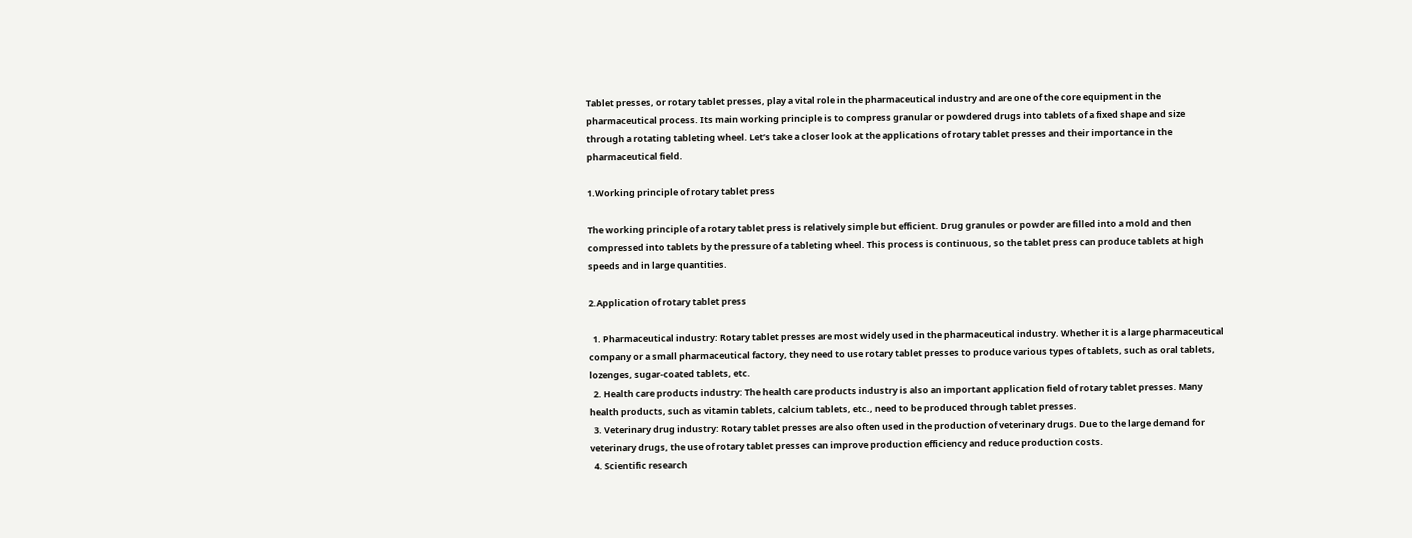Tablet presses, or rotary tablet presses, play a vital role in the pharmaceutical industry and are one of the core equipment in the pharmaceutical process. Its main working principle is to compress granular or powdered drugs into tablets of a fixed shape and size through a rotating tableting wheel. Let’s take a closer look at the applications of rotary tablet presses and their importance in the pharmaceutical field.

1.Working principle of rotary tablet press

The working principle of a rotary tablet press is relatively simple but efficient. Drug granules or powder are filled into a mold and then compressed into tablets by the pressure of a tableting wheel. This process is continuous, so the tablet press can produce tablets at high speeds and in large quantities.

2.Application of rotary tablet press

  1. Pharmaceutical industry: Rotary tablet presses are most widely used in the pharmaceutical industry. Whether it is a large pharmaceutical company or a small pharmaceutical factory, they need to use rotary tablet presses to produce various types of tablets, such as oral tablets, lozenges, sugar-coated tablets, etc.
  2. Health care products industry: The health care products industry is also an important application field of rotary tablet presses. Many health products, such as vitamin tablets, calcium tablets, etc., need to be produced through tablet presses.
  3. Veterinary drug industry: Rotary tablet presses are also often used in the production of veterinary drugs. Due to the large demand for veterinary drugs, the use of rotary tablet presses can improve production efficiency and reduce production costs.
  4. Scientific research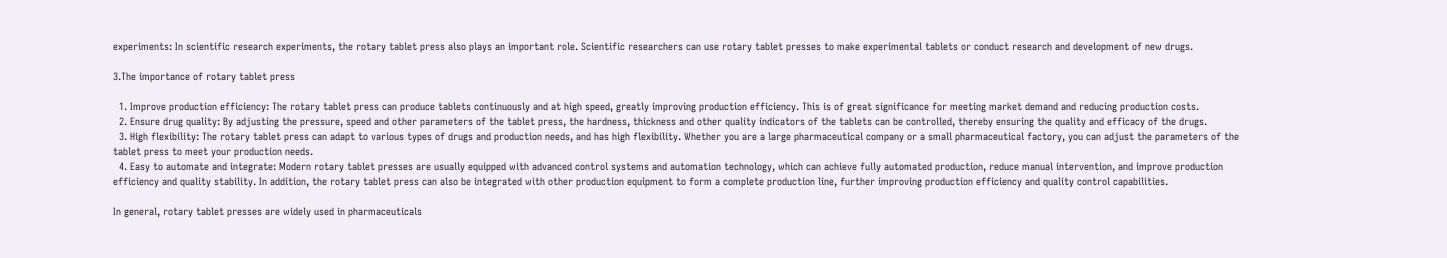experiments: In scientific research experiments, the rotary tablet press also plays an important role. Scientific researchers can use rotary tablet presses to make experimental tablets or conduct research and development of new drugs.

3.The importance of rotary tablet press

  1. Improve production efficiency: The rotary tablet press can produce tablets continuously and at high speed, greatly improving production efficiency. This is of great significance for meeting market demand and reducing production costs.
  2. Ensure drug quality: By adjusting the pressure, speed and other parameters of the tablet press, the hardness, thickness and other quality indicators of the tablets can be controlled, thereby ensuring the quality and efficacy of the drugs.
  3. High flexibility: The rotary tablet press can adapt to various types of drugs and production needs, and has high flexibility. Whether you are a large pharmaceutical company or a small pharmaceutical factory, you can adjust the parameters of the tablet press to meet your production needs.
  4. Easy to automate and integrate: Modern rotary tablet presses are usually equipped with advanced control systems and automation technology, which can achieve fully automated production, reduce manual intervention, and improve production efficiency and quality stability. In addition, the rotary tablet press can also be integrated with other production equipment to form a complete production line, further improving production efficiency and quality control capabilities.

In general, rotary tablet presses are widely used in pharmaceuticals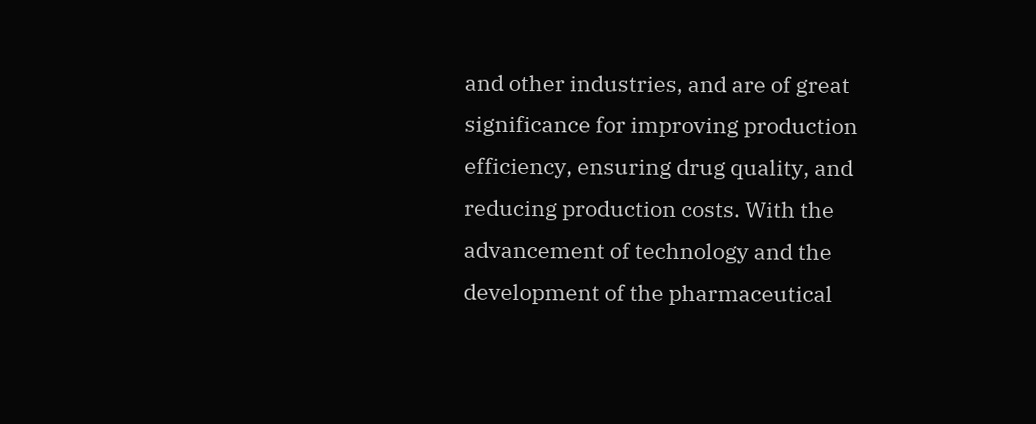and other industries, and are of great significance for improving production efficiency, ensuring drug quality, and reducing production costs. With the advancement of technology and the development of the pharmaceutical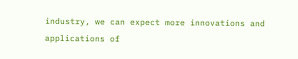industry, we can expect more innovations and applications of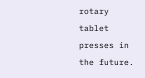rotary tablet presses in the future.